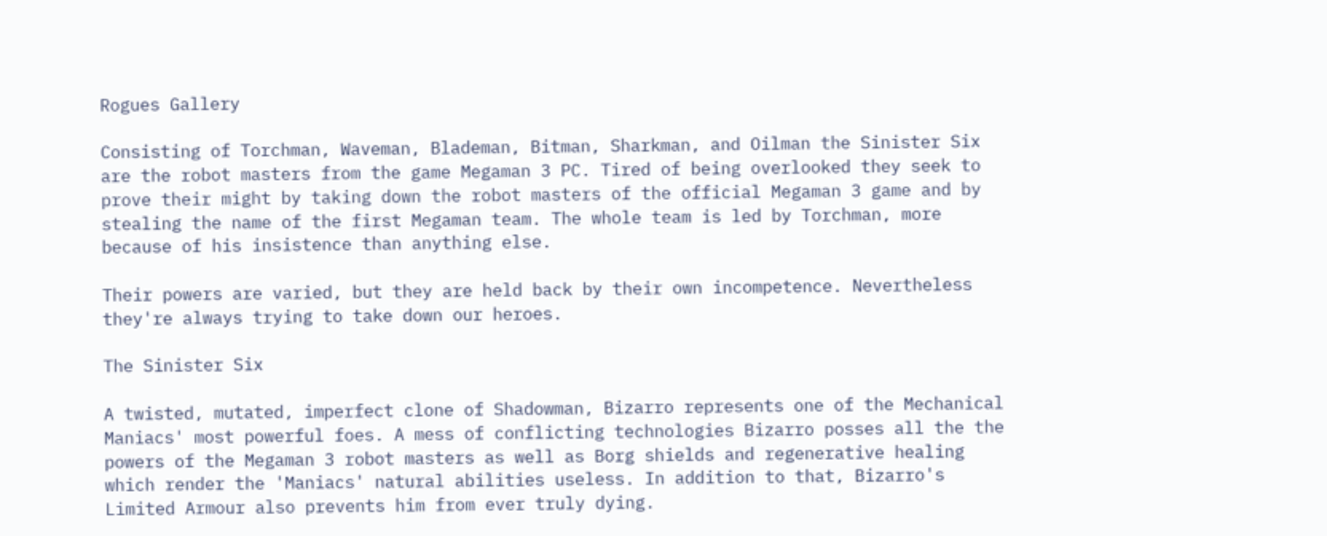Rogues Gallery

Consisting of Torchman, Waveman, Blademan, Bitman, Sharkman, and Oilman the Sinister Six are the robot masters from the game Megaman 3 PC. Tired of being overlooked they seek to prove their might by taking down the robot masters of the official Megaman 3 game and by stealing the name of the first Megaman team. The whole team is led by Torchman, more because of his insistence than anything else.

Their powers are varied, but they are held back by their own incompetence. Nevertheless they're always trying to take down our heroes.

The Sinister Six

A twisted, mutated, imperfect clone of Shadowman, Bizarro represents one of the Mechanical Maniacs' most powerful foes. A mess of conflicting technologies Bizarro posses all the the powers of the Megaman 3 robot masters as well as Borg shields and regenerative healing which render the 'Maniacs' natural abilities useless. In addition to that, Bizarro's Limited Armour also prevents him from ever truly dying.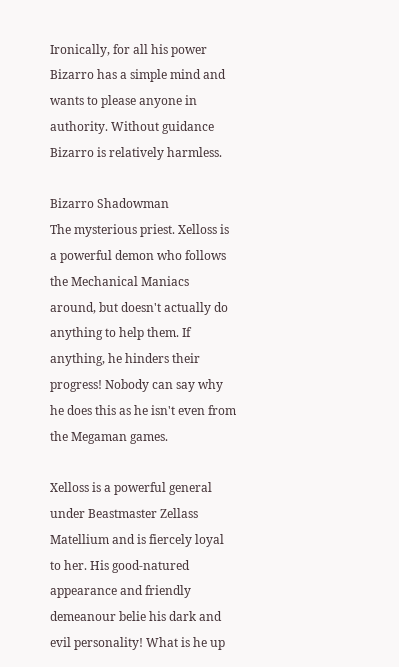Ironically, for all his power Bizarro has a simple mind and wants to please anyone in authority. Without guidance Bizarro is relatively harmless.

Bizarro Shadowman
The mysterious priest. Xelloss is a powerful demon who follows the Mechanical Maniacs around, but doesn't actually do anything to help them. If anything, he hinders their progress! Nobody can say why he does this as he isn't even from the Megaman games.

Xelloss is a powerful general under Beastmaster Zellass Matellium and is fiercely loyal to her. His good-natured appearance and friendly demeanour belie his dark and evil personality! What is he up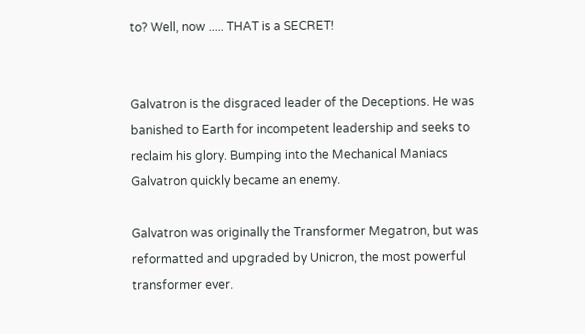to? Well, now ..... THAT is a SECRET!


Galvatron is the disgraced leader of the Deceptions. He was banished to Earth for incompetent leadership and seeks to reclaim his glory. Bumping into the Mechanical Maniacs Galvatron quickly became an enemy.

Galvatron was originally the Transformer Megatron, but was reformatted and upgraded by Unicron, the most powerful transformer ever.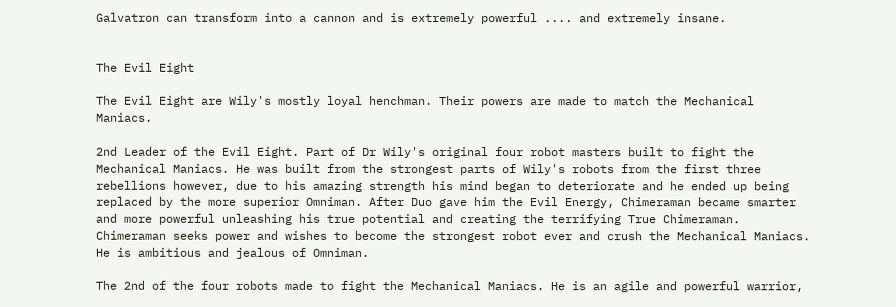Galvatron can transform into a cannon and is extremely powerful .... and extremely insane.


The Evil Eight

The Evil Eight are Wily's mostly loyal henchman. Their powers are made to match the Mechanical Maniacs.

2nd Leader of the Evil Eight. Part of Dr Wily's original four robot masters built to fight the Mechanical Maniacs. He was built from the strongest parts of Wily's robots from the first three rebellions however, due to his amazing strength his mind began to deteriorate and he ended up being replaced by the more superior Omniman. After Duo gave him the Evil Energy, Chimeraman became smarter and more powerful unleashing his true potential and creating the terrifying True Chimeraman. Chimeraman seeks power and wishes to become the strongest robot ever and crush the Mechanical Maniacs. He is ambitious and jealous of Omniman.

The 2nd of the four robots made to fight the Mechanical Maniacs. He is an agile and powerful warrior,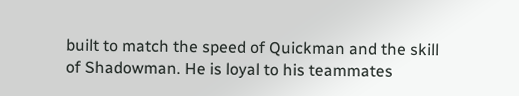built to match the speed of Quickman and the skill of Shadowman. He is loyal to his teammates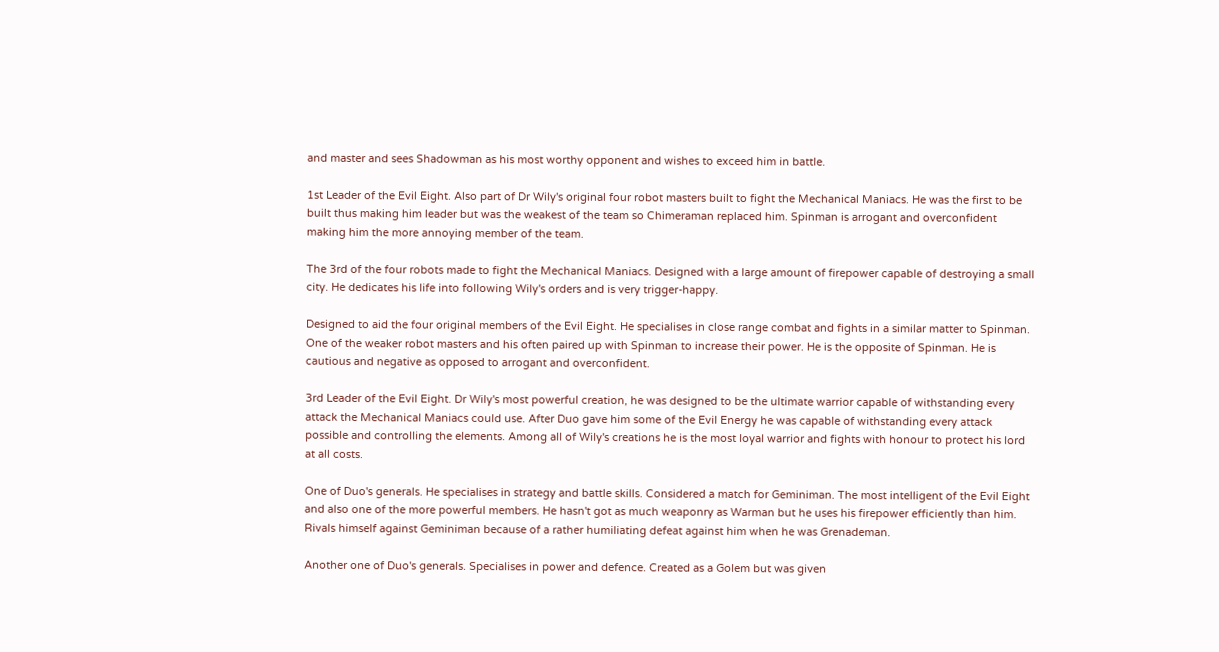and master and sees Shadowman as his most worthy opponent and wishes to exceed him in battle.

1st Leader of the Evil Eight. Also part of Dr Wily's original four robot masters built to fight the Mechanical Maniacs. He was the first to be built thus making him leader but was the weakest of the team so Chimeraman replaced him. Spinman is arrogant and overconfident making him the more annoying member of the team.

The 3rd of the four robots made to fight the Mechanical Maniacs. Designed with a large amount of firepower capable of destroying a small city. He dedicates his life into following Wily's orders and is very trigger-happy.

Designed to aid the four original members of the Evil Eight. He specialises in close range combat and fights in a similar matter to Spinman. One of the weaker robot masters and his often paired up with Spinman to increase their power. He is the opposite of Spinman. He is cautious and negative as opposed to arrogant and overconfident.

3rd Leader of the Evil Eight. Dr Wily's most powerful creation, he was designed to be the ultimate warrior capable of withstanding every attack the Mechanical Maniacs could use. After Duo gave him some of the Evil Energy he was capable of withstanding every attack possible and controlling the elements. Among all of Wily's creations he is the most loyal warrior and fights with honour to protect his lord at all costs.

One of Duo's generals. He specialises in strategy and battle skills. Considered a match for Geminiman. The most intelligent of the Evil Eight and also one of the more powerful members. He hasn't got as much weaponry as Warman but he uses his firepower efficiently than him. Rivals himself against Geminiman because of a rather humiliating defeat against him when he was Grenademan.

Another one of Duo's generals. Specialises in power and defence. Created as a Golem but was given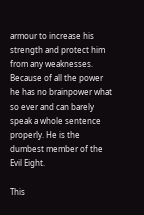armour to increase his strength and protect him from any weaknesses. Because of all the power he has no brainpower what so ever and can barely speak a whole sentence properly. He is the dumbest member of the Evil Eight.

This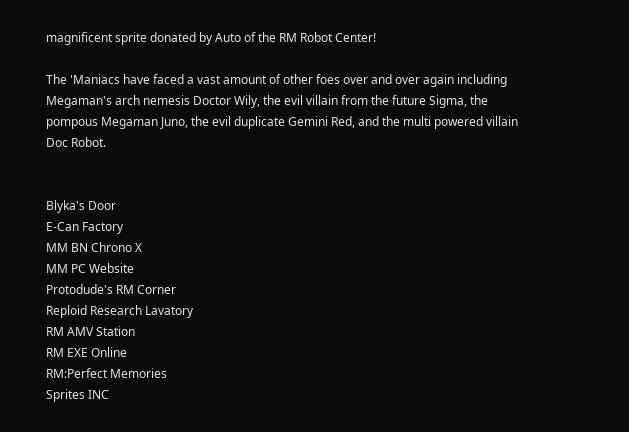magnificent sprite donated by Auto of the RM Robot Center!

The 'Maniacs have faced a vast amount of other foes over and over again including Megaman's arch nemesis Doctor Wily, the evil villain from the future Sigma, the pompous Megaman Juno, the evil duplicate Gemini Red, and the multi powered villain Doc Robot.


Blyka's Door
E-Can Factory
MM BN Chrono X
MM PC Website
Protodude's RM Corner
Reploid Research Lavatory
RM AMV Station
RM EXE Online
RM:Perfect Memories
Sprites INC